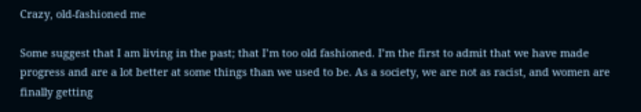Crazy, old-fashioned me

Some suggest that I am living in the past; that I’m too old fashioned. I’m the first to admit that we have made progress and are a lot better at some things than we used to be. As a society, we are not as racist, and women are finally getting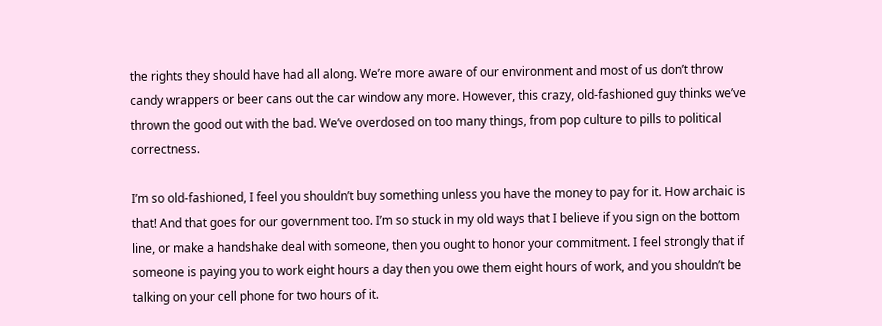the rights they should have had all along. We’re more aware of our environment and most of us don’t throw candy wrappers or beer cans out the car window any more. However, this crazy, old-fashioned guy thinks we’ve thrown the good out with the bad. We’ve overdosed on too many things, from pop culture to pills to political correctness.

I’m so old-fashioned, I feel you shouldn’t buy something unless you have the money to pay for it. How archaic is that! And that goes for our government too. I’m so stuck in my old ways that I believe if you sign on the bottom line, or make a handshake deal with someone, then you ought to honor your commitment. I feel strongly that if someone is paying you to work eight hours a day then you owe them eight hours of work, and you shouldn’t be talking on your cell phone for two hours of it.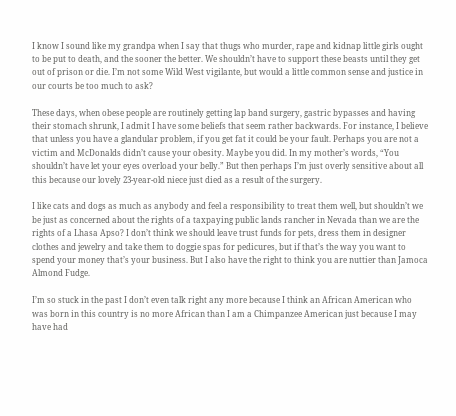I know I sound like my grandpa when I say that thugs who murder, rape and kidnap little girls ought to be put to death, and the sooner the better. We shouldn’t have to support these beasts until they get out of prison or die. I’m not some Wild West vigilante, but would a little common sense and justice in our courts be too much to ask?

These days, when obese people are routinely getting lap band surgery, gastric bypasses and having their stomach shrunk, I admit I have some beliefs that seem rather backwards. For instance, I believe that unless you have a glandular problem, if you get fat it could be your fault. Perhaps you are not a victim and McDonalds didn’t cause your obesity. Maybe you did. In my mother’s words, “You shouldn’t have let your eyes overload your belly.” But then perhaps I’m just overly sensitive about all this because our lovely 23-year-old niece just died as a result of the surgery.

I like cats and dogs as much as anybody and feel a responsibility to treat them well, but shouldn’t we be just as concerned about the rights of a taxpaying public lands rancher in Nevada than we are the rights of a Lhasa Apso? I don’t think we should leave trust funds for pets, dress them in designer clothes and jewelry and take them to doggie spas for pedicures, but if that’s the way you want to spend your money that’s your business. But I also have the right to think you are nuttier than Jamoca Almond Fudge.

I’m so stuck in the past I don’t even talk right any more because I think an African American who was born in this country is no more African than I am a Chimpanzee American just because I may have had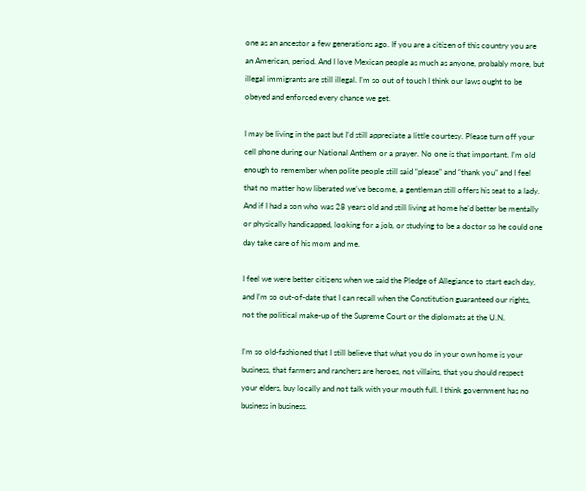one as an ancestor a few generations ago. If you are a citizen of this country you are an American, period. And I love Mexican people as much as anyone, probably more, but illegal immigrants are still illegal. I’m so out of touch I think our laws ought to be obeyed and enforced every chance we get.

I may be living in the past but I’d still appreciate a little courtesy. Please turn off your cell phone during our National Anthem or a prayer. No one is that important. I’m old enough to remember when polite people still said “please” and “thank you” and I feel that no matter how liberated we’ve become, a gentleman still offers his seat to a lady. And if I had a son who was 28 years old and still living at home he’d better be mentally or physically handicapped, looking for a job, or studying to be a doctor so he could one day take care of his mom and me.

I feel we were better citizens when we said the Pledge of Allegiance to start each day, and I’m so out-of-date that I can recall when the Constitution guaranteed our rights, not the political make-up of the Supreme Court or the diplomats at the U.N.

I’m so old-fashioned that I still believe that what you do in your own home is your business, that farmers and ranchers are heroes, not villains, that you should respect your elders, buy locally and not talk with your mouth full. I think government has no business in business.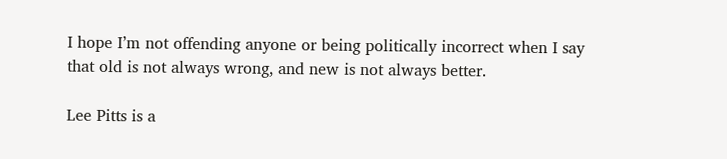I hope I’m not offending anyone or being politically incorrect when I say that old is not always wrong, and new is not always better.

Lee Pitts is a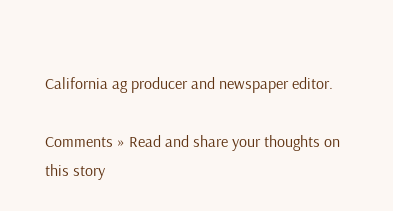California ag producer and newspaper editor.

Comments » Read and share your thoughts on this story